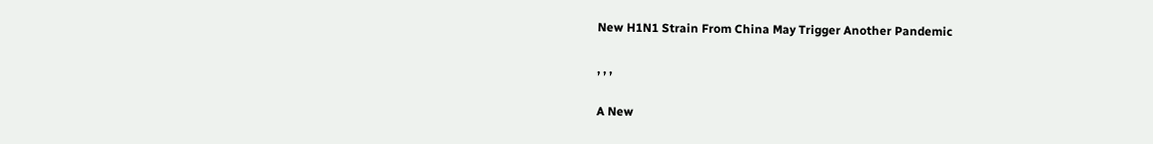New H1N1 Strain From China May Trigger Another Pandemic

, , ,

A New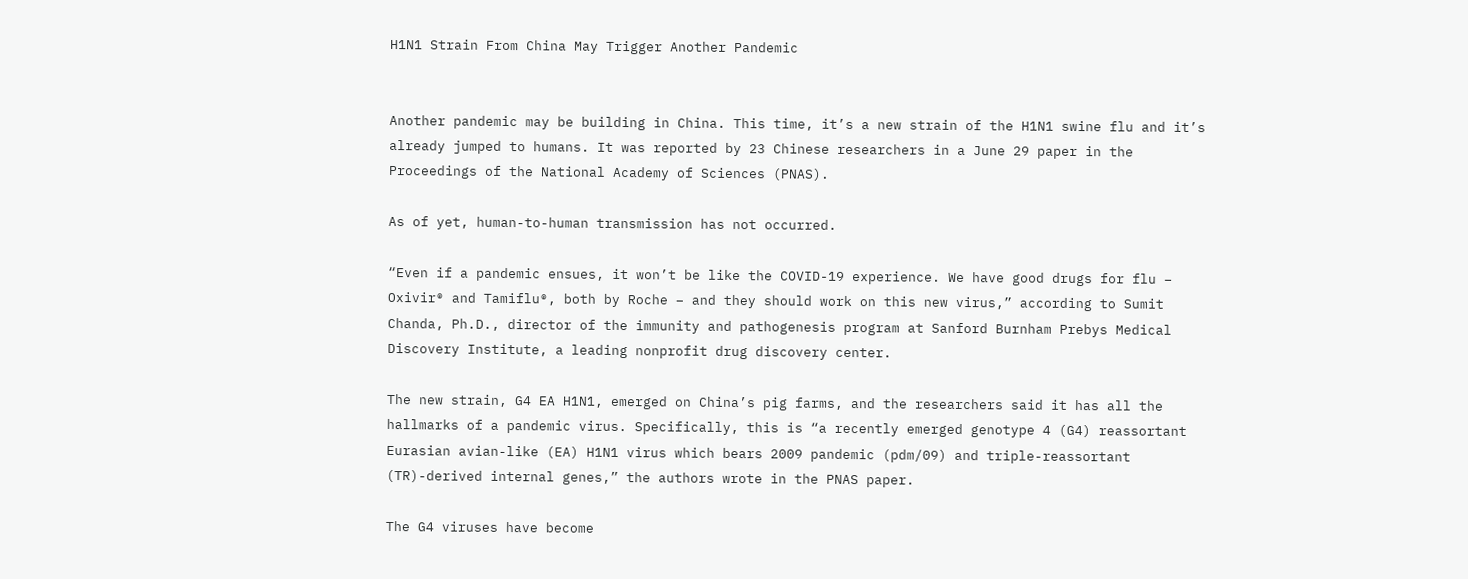H1N1 Strain From China May Trigger Another Pandemic


Another pandemic may be building in China. This time, it’s a new strain of the H1N1 swine flu and it’s already jumped to humans. It was reported by 23 Chinese researchers in a June 29 paper in the Proceedings of the National Academy of Sciences (PNAS).

As of yet, human-to-human transmission has not occurred.

“Even if a pandemic ensues, it won’t be like the COVID-19 experience. We have good drugs for flu – Oxivir® and Tamiflu®, both by Roche – and they should work on this new virus,” according to Sumit Chanda, Ph.D., director of the immunity and pathogenesis program at Sanford Burnham Prebys Medical Discovery Institute, a leading nonprofit drug discovery center.

The new strain, G4 EA H1N1, emerged on China’s pig farms, and the researchers said it has all the hallmarks of a pandemic virus. Specifically, this is “a recently emerged genotype 4 (G4) reassortant Eurasian avian-like (EA) H1N1 virus which bears 2009 pandemic (pdm/09) and triple-reassortant (TR)-derived internal genes,” the authors wrote in the PNAS paper.

The G4 viruses have become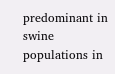predominant in swine populations in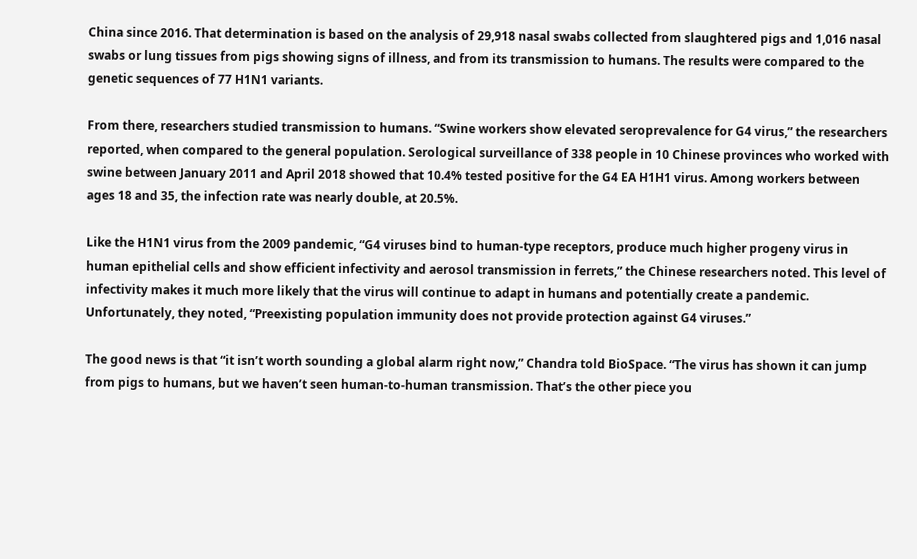China since 2016. That determination is based on the analysis of 29,918 nasal swabs collected from slaughtered pigs and 1,016 nasal swabs or lung tissues from pigs showing signs of illness, and from its transmission to humans. The results were compared to the genetic sequences of 77 H1N1 variants.

From there, researchers studied transmission to humans. “Swine workers show elevated seroprevalence for G4 virus,” the researchers reported, when compared to the general population. Serological surveillance of 338 people in 10 Chinese provinces who worked with swine between January 2011 and April 2018 showed that 10.4% tested positive for the G4 EA H1H1 virus. Among workers between ages 18 and 35, the infection rate was nearly double, at 20.5%.

Like the H1N1 virus from the 2009 pandemic, “G4 viruses bind to human-type receptors, produce much higher progeny virus in human epithelial cells and show efficient infectivity and aerosol transmission in ferrets,” the Chinese researchers noted. This level of infectivity makes it much more likely that the virus will continue to adapt in humans and potentially create a pandemic. Unfortunately, they noted, “Preexisting population immunity does not provide protection against G4 viruses.”

The good news is that “it isn’t worth sounding a global alarm right now,” Chandra told BioSpace. “The virus has shown it can jump from pigs to humans, but we haven’t seen human-to-human transmission. That’s the other piece you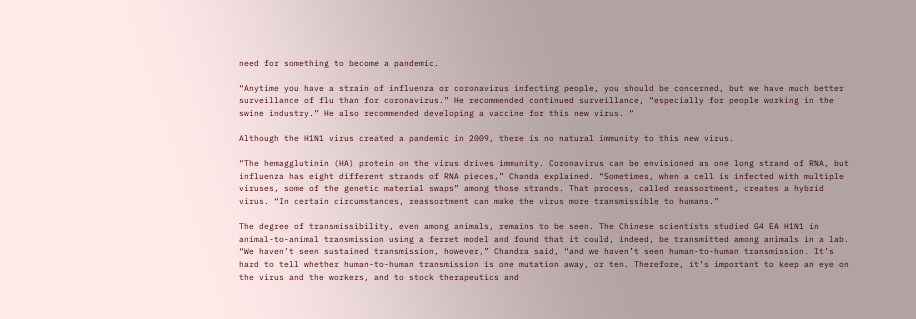need for something to become a pandemic.

“Anytime you have a strain of influenza or coronavirus infecting people, you should be concerned, but we have much better surveillance of flu than for coronavirus.” He recommended continued surveillance, “especially for people working in the swine industry.” He also recommended developing a vaccine for this new virus. “

Although the H1N1 virus created a pandemic in 2009, there is no natural immunity to this new virus.

“The hemagglutinin (HA) protein on the virus drives immunity. Coronavirus can be envisioned as one long strand of RNA, but influenza has eight different strands of RNA pieces,” Chanda explained. “Sometimes, when a cell is infected with multiple viruses, some of the genetic material swaps” among those strands. That process, called reassortment, creates a hybrid virus. “In certain circumstances, reassortment can make the virus more transmissible to humans.”

The degree of transmissibility, even among animals, remains to be seen. The Chinese scientists studied G4 EA H1N1 in animal-to-animal transmission using a ferret model and found that it could, indeed, be transmitted among animals in a lab. “We haven’t seen sustained transmission, however,” Chandra said, “and we haven’t seen human-to-human transmission. It’s hard to tell whether human-to-human transmission is one mutation away, or ten. Therefore, it’s important to keep an eye on the virus and the workers, and to stock therapeutics and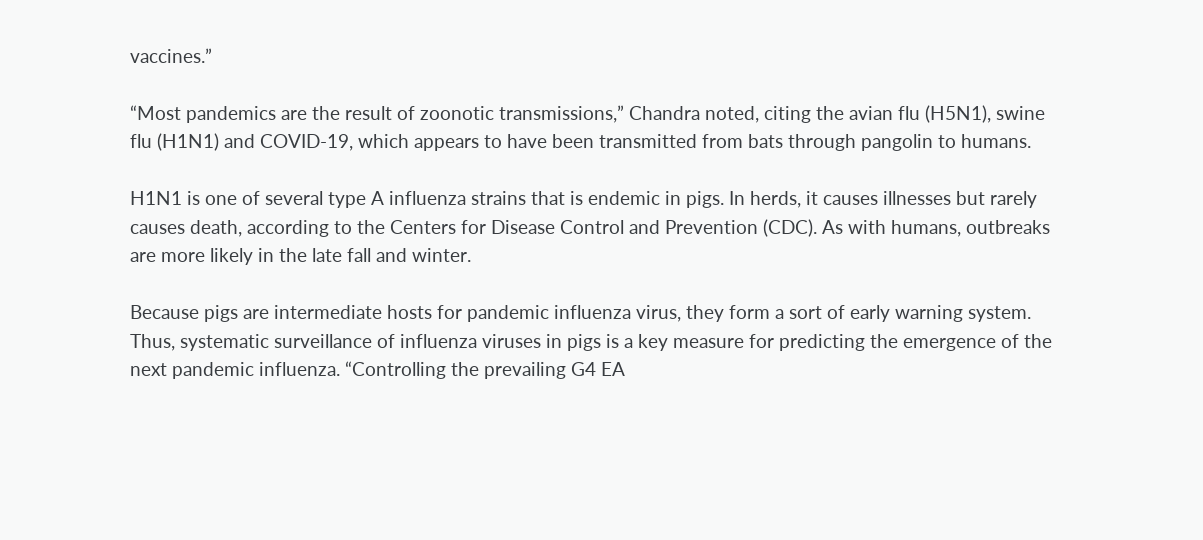vaccines.”

“Most pandemics are the result of zoonotic transmissions,” Chandra noted, citing the avian flu (H5N1), swine flu (H1N1) and COVID-19, which appears to have been transmitted from bats through pangolin to humans.

H1N1 is one of several type A influenza strains that is endemic in pigs. In herds, it causes illnesses but rarely causes death, according to the Centers for Disease Control and Prevention (CDC). As with humans, outbreaks are more likely in the late fall and winter.

Because pigs are intermediate hosts for pandemic influenza virus, they form a sort of early warning system. Thus, systematic surveillance of influenza viruses in pigs is a key measure for predicting the emergence of the next pandemic influenza. “Controlling the prevailing G4 EA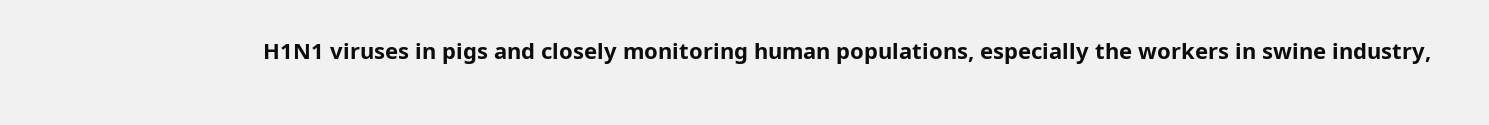H1N1 viruses in pigs and closely monitoring human populations, especially the workers in swine industry,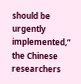should be urgently implemented,” the Chinese researchers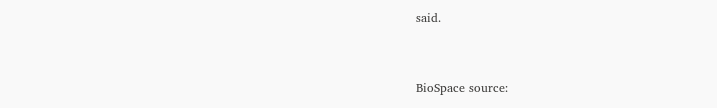said.


BioSpace source: